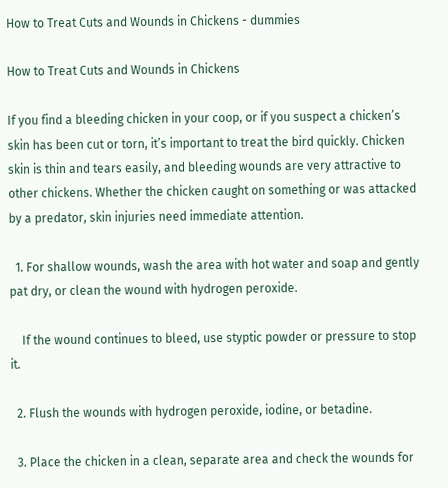How to Treat Cuts and Wounds in Chickens - dummies

How to Treat Cuts and Wounds in Chickens

If you find a bleeding chicken in your coop, or if you suspect a chicken’s skin has been cut or torn, it’s important to treat the bird quickly. Chicken skin is thin and tears easily, and bleeding wounds are very attractive to other chickens. Whether the chicken caught on something or was attacked by a predator, skin injuries need immediate attention.

  1. For shallow wounds, wash the area with hot water and soap and gently pat dry, or clean the wound with hydrogen peroxide.

    If the wound continues to bleed, use styptic powder or pressure to stop it.

  2. Flush the wounds with hydrogen peroxide, iodine, or betadine.

  3. Place the chicken in a clean, separate area and check the wounds for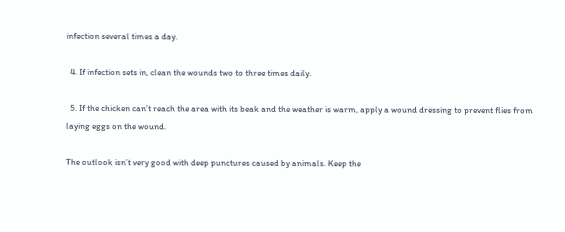infection several times a day.

  4. If infection sets in, clean the wounds two to three times daily.

  5. If the chicken can’t reach the area with its beak and the weather is warm, apply a wound dressing to prevent flies from laying eggs on the wound.

The outlook isn’t very good with deep punctures caused by animals. Keep the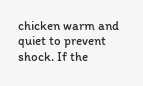chicken warm and quiet to prevent shock. If the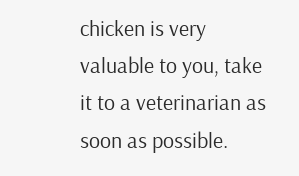chicken is very valuable to you, take it to a veterinarian as soon as possible.